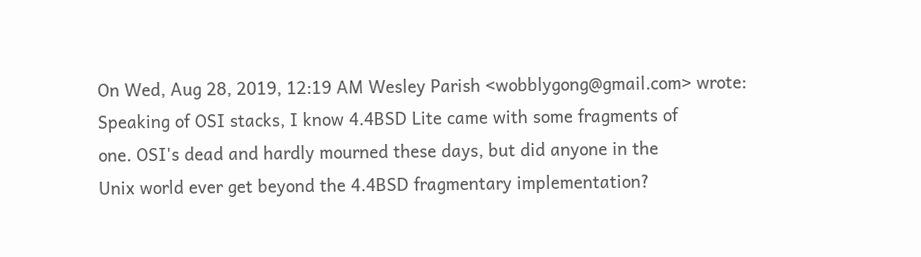On Wed, Aug 28, 2019, 12:19 AM Wesley Parish <wobblygong@gmail.com> wrote:
Speaking of OSI stacks, I know 4.4BSD Lite came with some fragments of
one. OSI's dead and hardly mourned these days, but did anyone in the
Unix world ever get beyond the 4.4BSD fragmentary implementation?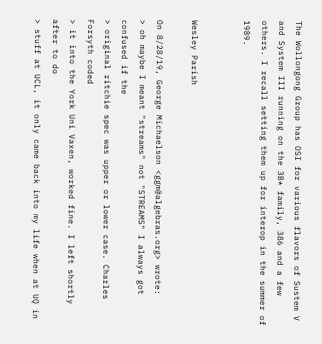The Wollongong Group has OSI for various flavors of Sustem V and System III running on the 3B* family, 386 and a few others. I recall setting them up for interop in the summer of 1989.


Wesley Parish

On 8/28/19, George Michaelson <ggm@algebras.org> wrote:
> oh maybe I meant "streams" not "STREAMS" I always got confused if the
> original ritchie spec was upper or lower case. Charles Forsyth coded
> it into the York Uni Vaxen, worked fine. I left shortly after to do
> stuff at UCL, it only came back into my life when at UQ in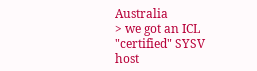Australia
> we got an ICL "certified" SYSV host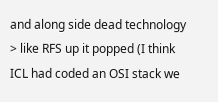and along side dead technology
> like RFS up it popped (I think ICL had coded an OSI stack we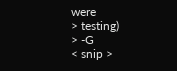were
> testing)
> -G
< snip >